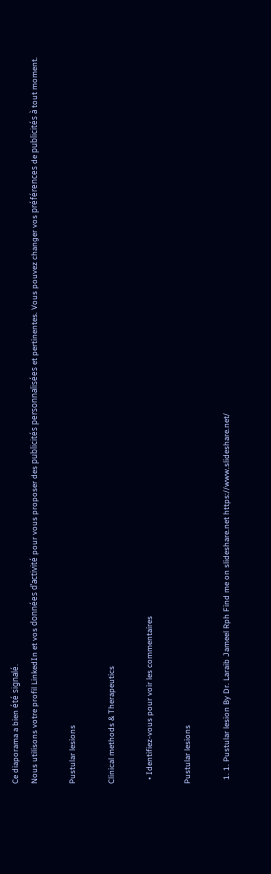Ce diaporama a bien été signalé.
Nous utilisons votre profil LinkedIn et vos données d’activité pour vous proposer des publicités personnalisées et pertinentes. Vous pouvez changer vos préférences de publicités à tout moment.

Pustular lesions

Clinical methods & Therapeutics

  • Identifiez-vous pour voir les commentaires

Pustular lesions

  1. 1. Pustular lesion By Dr. Laraib Jameel Rph Find me on slideshare.net https://www.slideshare.net/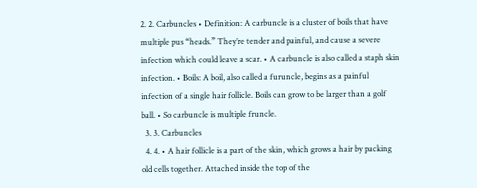2. 2. Carbuncles • Definition: A carbuncle is a cluster of boils that have multiple pus “heads.” They’re tender and painful, and cause a severe infection which could leave a scar. • A carbuncle is also called a staph skin infection. • Boils: A boil, also called a furuncle, begins as a painful infection of a single hair follicle. Boils can grow to be larger than a golf ball. • So carbuncle is multiple fruncle.
  3. 3. Carbuncles
  4. 4. • A hair follicle is a part of the skin, which grows a hair by packing old cells together. Attached inside the top of the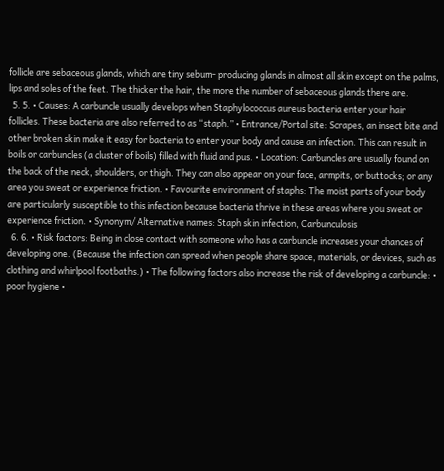follicle are sebaceous glands, which are tiny sebum- producing glands in almost all skin except on the palms, lips and soles of the feet. The thicker the hair, the more the number of sebaceous glands there are.
  5. 5. • Causes: A carbuncle usually develops when Staphylococcus aureus bacteria enter your hair follicles. These bacteria are also referred to as “staph.” • Entrance/Portal site: Scrapes, an insect bite and other broken skin make it easy for bacteria to enter your body and cause an infection. This can result in boils or carbuncles (a cluster of boils) filled with fluid and pus. • Location: Carbuncles are usually found on the back of the neck, shoulders, or thigh. They can also appear on your face, armpits, or buttocks; or any area you sweat or experience friction. • Favourite environment of staphs: The moist parts of your body are particularly susceptible to this infection because bacteria thrive in these areas where you sweat or experience friction. • Synonym/ Alternative names: Staph skin infection, Carbunculosis
  6. 6. • Risk factors: Being in close contact with someone who has a carbuncle increases your chances of developing one. (Because the infection can spread when people share space, materials, or devices, such as clothing and whirlpool footbaths.) • The following factors also increase the risk of developing a carbuncle: • poor hygiene •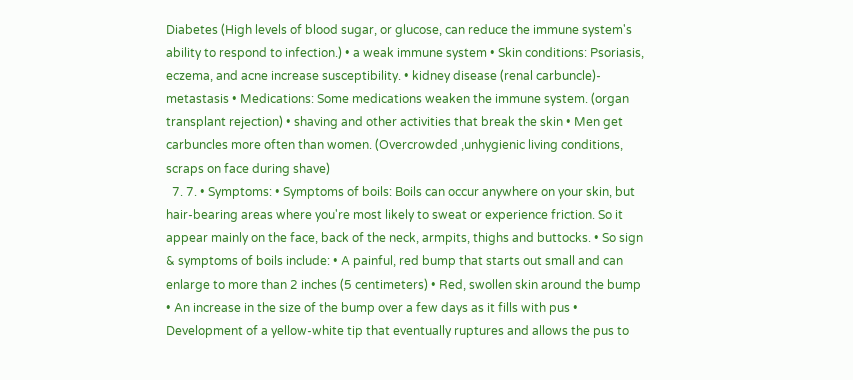Diabetes (High levels of blood sugar, or glucose, can reduce the immune system's ability to respond to infection.) • a weak immune system • Skin conditions: Psoriasis, eczema, and acne increase susceptibility. • kidney disease (renal carbuncle)- metastasis • Medications: Some medications weaken the immune system. (organ transplant rejection) • shaving and other activities that break the skin • Men get carbuncles more often than women. (Overcrowded ,unhygienic living conditions, scraps on face during shave)
  7. 7. • Symptoms: • Symptoms of boils: Boils can occur anywhere on your skin, but hair-bearing areas where you're most likely to sweat or experience friction. So it appear mainly on the face, back of the neck, armpits, thighs and buttocks. • So sign & symptoms of boils include: • A painful, red bump that starts out small and can enlarge to more than 2 inches (5 centimeters) • Red, swollen skin around the bump • An increase in the size of the bump over a few days as it fills with pus • Development of a yellow-white tip that eventually ruptures and allows the pus to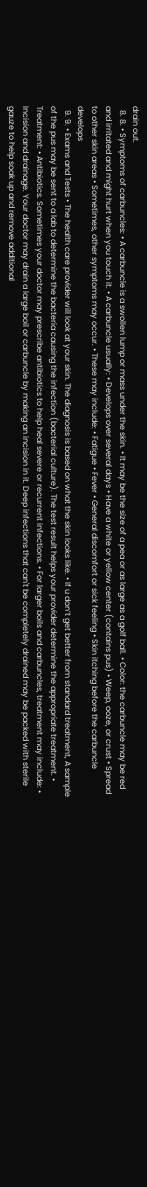drain out.
  8. 8. • Symptoms of carbuncles: • A carbuncle is a swollen lump or mass under the skin. • It may be the size of a pea or as large as a golf ball. • Color: the carbuncle may be red and irritated and might hurt when you touch it. • A carbuncle usually: • Develops over several days • Have a white or yellow center (contains pus) • Weep, ooze, or crust • Spread to other skin areas • Sometimes, other symptoms may occur. • These may include: • Fatigue • Fever • General discomfort or sick feeling • Skin itching before the carbuncle develops
  9. 9. • Exams and Tests • The health care provider will look at your skin. The diagnosis is based on what the skin looks like. • If u don’t get better from standard treatment, A sample of the pus may be sent to a lab to determine the bacteria causing the infection (bacterial culture). The test result helps your provider determine the appropriate treatment. • Treatment: • Antibiotics. Sometimes your doctor may prescribe antibiotics to help heal severe or recurrent infections. • For larger boils and carbuncles, treatment may include: • Incision and drainage. Your doctor may drain a large boil or carbuncle by making an incision in it. Deep infections that can't be completely drained may be packed with sterile gauze to help soak up and remove additional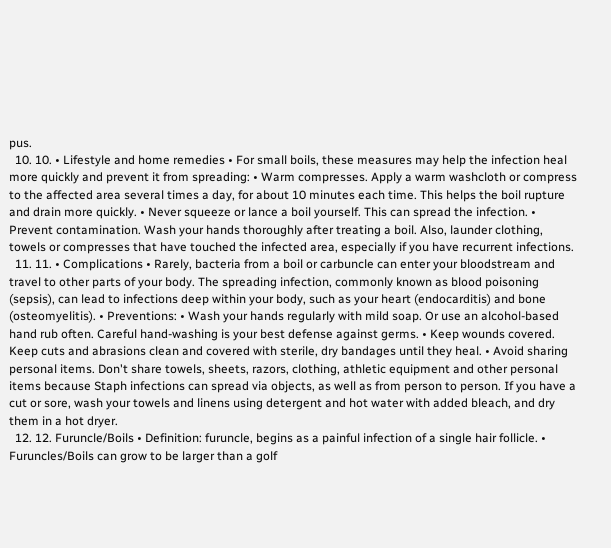pus.
  10. 10. • Lifestyle and home remedies • For small boils, these measures may help the infection heal more quickly and prevent it from spreading: • Warm compresses. Apply a warm washcloth or compress to the affected area several times a day, for about 10 minutes each time. This helps the boil rupture and drain more quickly. • Never squeeze or lance a boil yourself. This can spread the infection. • Prevent contamination. Wash your hands thoroughly after treating a boil. Also, launder clothing, towels or compresses that have touched the infected area, especially if you have recurrent infections.
  11. 11. • Complications • Rarely, bacteria from a boil or carbuncle can enter your bloodstream and travel to other parts of your body. The spreading infection, commonly known as blood poisoning (sepsis), can lead to infections deep within your body, such as your heart (endocarditis) and bone (osteomyelitis). • Preventions: • Wash your hands regularly with mild soap. Or use an alcohol-based hand rub often. Careful hand-washing is your best defense against germs. • Keep wounds covered. Keep cuts and abrasions clean and covered with sterile, dry bandages until they heal. • Avoid sharing personal items. Don't share towels, sheets, razors, clothing, athletic equipment and other personal items because Staph infections can spread via objects, as well as from person to person. If you have a cut or sore, wash your towels and linens using detergent and hot water with added bleach, and dry them in a hot dryer.
  12. 12. Furuncle/Boils • Definition: furuncle, begins as a painful infection of a single hair follicle. • Furuncles/Boils can grow to be larger than a golf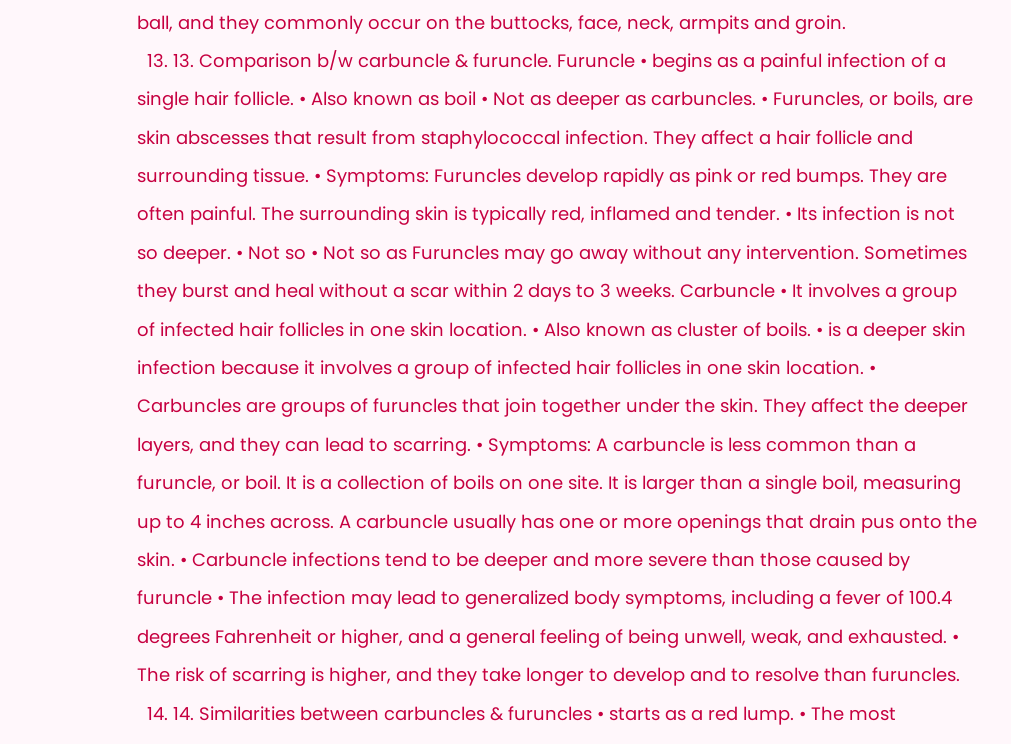ball, and they commonly occur on the buttocks, face, neck, armpits and groin.
  13. 13. Comparison b/w carbuncle & furuncle. Furuncle • begins as a painful infection of a single hair follicle. • Also known as boil • Not as deeper as carbuncles. • Furuncles, or boils, are skin abscesses that result from staphylococcal infection. They affect a hair follicle and surrounding tissue. • Symptoms: Furuncles develop rapidly as pink or red bumps. They are often painful. The surrounding skin is typically red, inflamed and tender. • Its infection is not so deeper. • Not so • Not so as Furuncles may go away without any intervention. Sometimes they burst and heal without a scar within 2 days to 3 weeks. Carbuncle • It involves a group of infected hair follicles in one skin location. • Also known as cluster of boils. • is a deeper skin infection because it involves a group of infected hair follicles in one skin location. • Carbuncles are groups of furuncles that join together under the skin. They affect the deeper layers, and they can lead to scarring. • Symptoms: A carbuncle is less common than a furuncle, or boil. It is a collection of boils on one site. It is larger than a single boil, measuring up to 4 inches across. A carbuncle usually has one or more openings that drain pus onto the skin. • Carbuncle infections tend to be deeper and more severe than those caused by furuncle • The infection may lead to generalized body symptoms, including a fever of 100.4 degrees Fahrenheit or higher, and a general feeling of being unwell, weak, and exhausted. • The risk of scarring is higher, and they take longer to develop and to resolve than furuncles.
  14. 14. Similarities between carbuncles & furuncles • starts as a red lump. • The most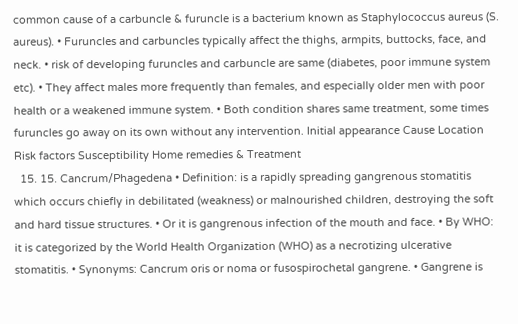common cause of a carbuncle & furuncle is a bacterium known as Staphylococcus aureus (S. aureus). • Furuncles and carbuncles typically affect the thighs, armpits, buttocks, face, and neck. • risk of developing furuncles and carbuncle are same (diabetes, poor immune system etc). • They affect males more frequently than females, and especially older men with poor health or a weakened immune system. • Both condition shares same treatment, some times furuncles go away on its own without any intervention. Initial appearance Cause Location Risk factors Susceptibility Home remedies & Treatment
  15. 15. Cancrum/Phagedena • Definition: is a rapidly spreading gangrenous stomatitis which occurs chiefly in debilitated (weakness) or malnourished children, destroying the soft and hard tissue structures. • Or it is gangrenous infection of the mouth and face. • By WHO: it is categorized by the World Health Organization (WHO) as a necrotizing ulcerative stomatitis. • Synonyms: Cancrum oris or noma or fusospirochetal gangrene. • Gangrene is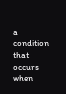a condition that occurs when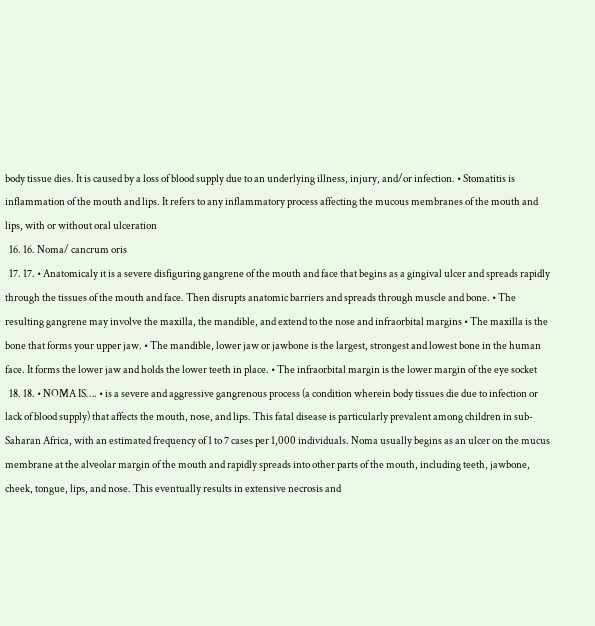body tissue dies. It is caused by a loss of blood supply due to an underlying illness, injury, and/or infection. • Stomatitis is inflammation of the mouth and lips. It refers to any inflammatory process affecting the mucous membranes of the mouth and lips, with or without oral ulceration
  16. 16. Noma/ cancrum oris
  17. 17. • Anatomicaly it is a severe disfiguring gangrene of the mouth and face that begins as a gingival ulcer and spreads rapidly through the tissues of the mouth and face. Then disrupts anatomic barriers and spreads through muscle and bone. • The resulting gangrene may involve the maxilla, the mandible, and extend to the nose and infraorbital margins • The maxilla is the bone that forms your upper jaw. • The mandible, lower jaw or jawbone is the largest, strongest and lowest bone in the human face. It forms the lower jaw and holds the lower teeth in place. • The infraorbital margin is the lower margin of the eye socket
  18. 18. • NOMA IS…. • is a severe and aggressive gangrenous process (a condition wherein body tissues die due to infection or lack of blood supply) that affects the mouth, nose, and lips. This fatal disease is particularly prevalent among children in sub-Saharan Africa, with an estimated frequency of 1 to 7 cases per 1,000 individuals. Noma usually begins as an ulcer on the mucus membrane at the alveolar margin of the mouth and rapidly spreads into other parts of the mouth, including teeth, jawbone, cheek, tongue, lips, and nose. This eventually results in extensive necrosis and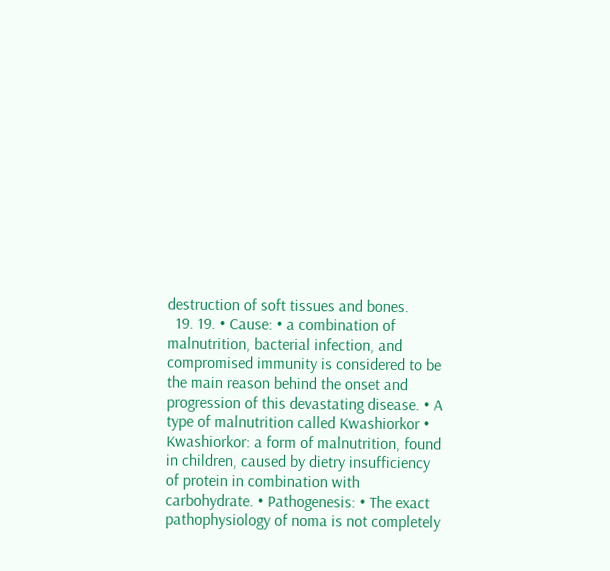destruction of soft tissues and bones.
  19. 19. • Cause: • a combination of malnutrition, bacterial infection, and compromised immunity is considered to be the main reason behind the onset and progression of this devastating disease. • A type of malnutrition called Kwashiorkor • Kwashiorkor: a form of malnutrition, found in children, caused by dietry insufficiency of protein in combination with carbohydrate. • Pathogenesis: • The exact pathophysiology of noma is not completely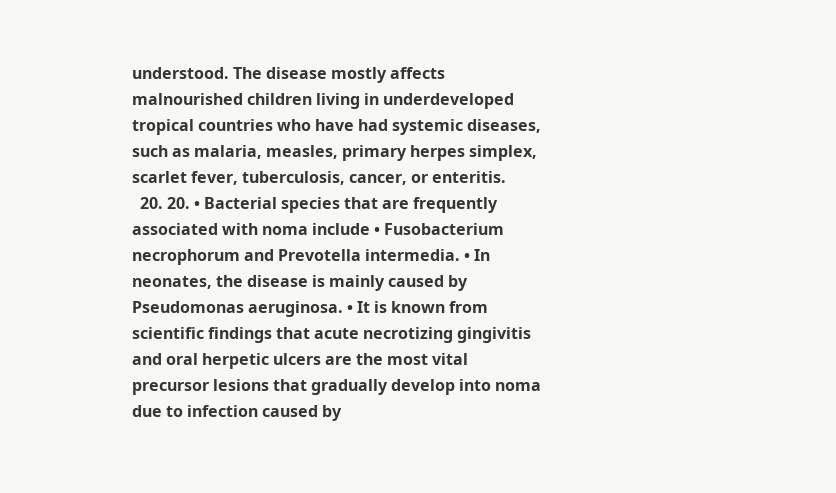understood. The disease mostly affects malnourished children living in underdeveloped tropical countries who have had systemic diseases, such as malaria, measles, primary herpes simplex, scarlet fever, tuberculosis, cancer, or enteritis.
  20. 20. • Bacterial species that are frequently associated with noma include • Fusobacterium necrophorum and Prevotella intermedia. • In neonates, the disease is mainly caused by Pseudomonas aeruginosa. • It is known from scientific findings that acute necrotizing gingivitis and oral herpetic ulcers are the most vital precursor lesions that gradually develop into noma due to infection caused by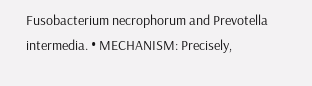Fusobacterium necrophorum and Prevotella intermedia. • MECHANISM: Precisely,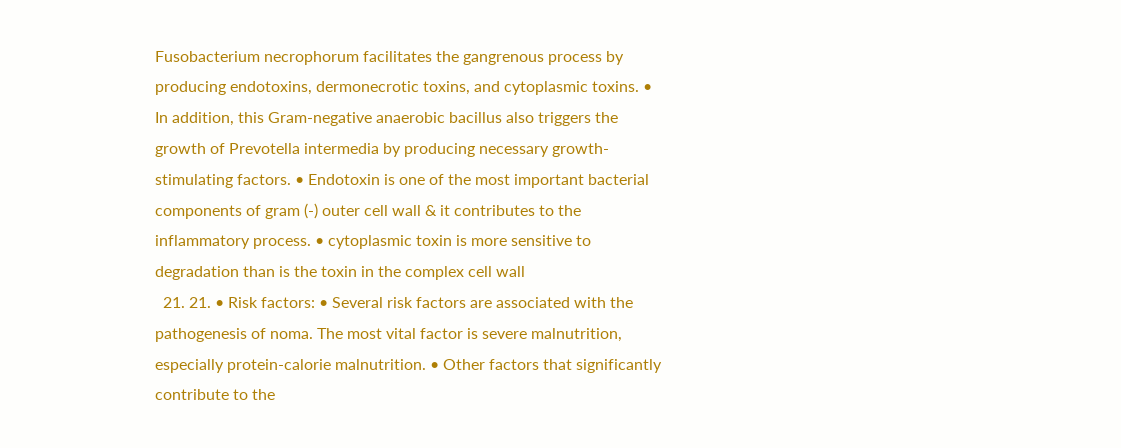Fusobacterium necrophorum facilitates the gangrenous process by producing endotoxins, dermonecrotic toxins, and cytoplasmic toxins. • In addition, this Gram-negative anaerobic bacillus also triggers the growth of Prevotella intermedia by producing necessary growth-stimulating factors. • Endotoxin is one of the most important bacterial components of gram (-) outer cell wall & it contributes to the inflammatory process. • cytoplasmic toxin is more sensitive to degradation than is the toxin in the complex cell wall
  21. 21. • Risk factors: • Several risk factors are associated with the pathogenesis of noma. The most vital factor is severe malnutrition, especially protein-calorie malnutrition. • Other factors that significantly contribute to the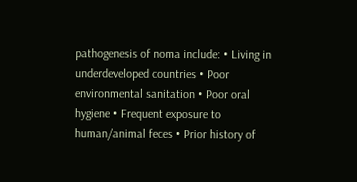pathogenesis of noma include: • Living in underdeveloped countries • Poor environmental sanitation • Poor oral hygiene • Frequent exposure to human/animal feces • Prior history of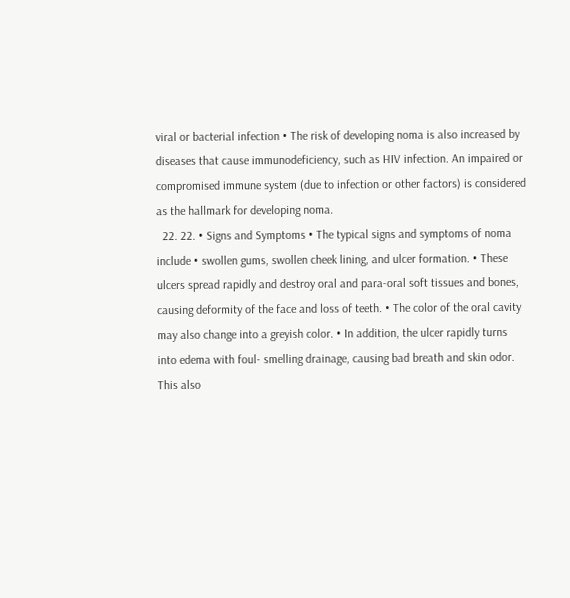viral or bacterial infection • The risk of developing noma is also increased by diseases that cause immunodeficiency, such as HIV infection. An impaired or compromised immune system (due to infection or other factors) is considered as the hallmark for developing noma.
  22. 22. • Signs and Symptoms • The typical signs and symptoms of noma include • swollen gums, swollen cheek lining, and ulcer formation. • These ulcers spread rapidly and destroy oral and para-oral soft tissues and bones, causing deformity of the face and loss of teeth. • The color of the oral cavity may also change into a greyish color. • In addition, the ulcer rapidly turns into edema with foul- smelling drainage, causing bad breath and skin odor. This also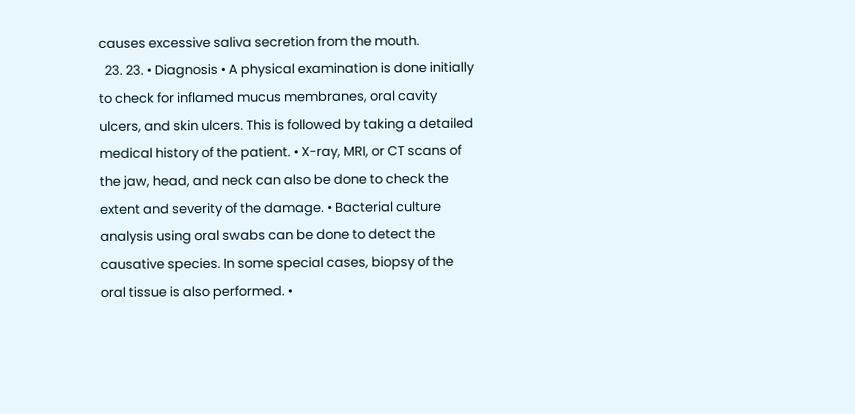causes excessive saliva secretion from the mouth.
  23. 23. • Diagnosis • A physical examination is done initially to check for inflamed mucus membranes, oral cavity ulcers, and skin ulcers. This is followed by taking a detailed medical history of the patient. • X-ray, MRI, or CT scans of the jaw, head, and neck can also be done to check the extent and severity of the damage. • Bacterial culture analysis using oral swabs can be done to detect the causative species. In some special cases, biopsy of the oral tissue is also performed. •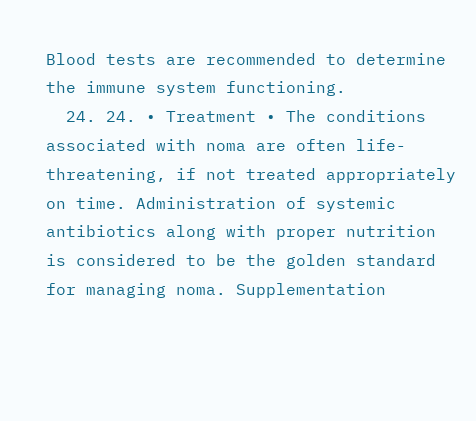Blood tests are recommended to determine the immune system functioning.
  24. 24. • Treatment • The conditions associated with noma are often life-threatening, if not treated appropriately on time. Administration of systemic antibiotics along with proper nutrition is considered to be the golden standard for managing noma. Supplementation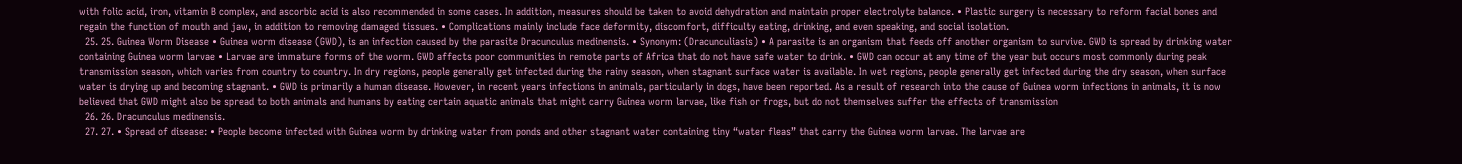with folic acid, iron, vitamin B complex, and ascorbic acid is also recommended in some cases. In addition, measures should be taken to avoid dehydration and maintain proper electrolyte balance. • Plastic surgery is necessary to reform facial bones and regain the function of mouth and jaw, in addition to removing damaged tissues. • Complications mainly include face deformity, discomfort, difficulty eating, drinking, and even speaking, and social isolation.
  25. 25. Guinea Worm Disease • Guinea worm disease (GWD), is an infection caused by the parasite Dracunculus medinensis. • Synonym: (Dracunculiasis) • A parasite is an organism that feeds off another organism to survive. GWD is spread by drinking water containing Guinea worm larvae • Larvae are immature forms of the worm. GWD affects poor communities in remote parts of Africa that do not have safe water to drink. • GWD can occur at any time of the year but occurs most commonly during peak transmission season, which varies from country to country. In dry regions, people generally get infected during the rainy season, when stagnant surface water is available. In wet regions, people generally get infected during the dry season, when surface water is drying up and becoming stagnant. • GWD is primarily a human disease. However, in recent years infections in animals, particularly in dogs, have been reported. As a result of research into the cause of Guinea worm infections in animals, it is now believed that GWD might also be spread to both animals and humans by eating certain aquatic animals that might carry Guinea worm larvae, like fish or frogs, but do not themselves suffer the effects of transmission
  26. 26. Dracunculus medinensis.
  27. 27. • Spread of disease: • People become infected with Guinea worm by drinking water from ponds and other stagnant water containing tiny “water fleas” that carry the Guinea worm larvae. The larvae are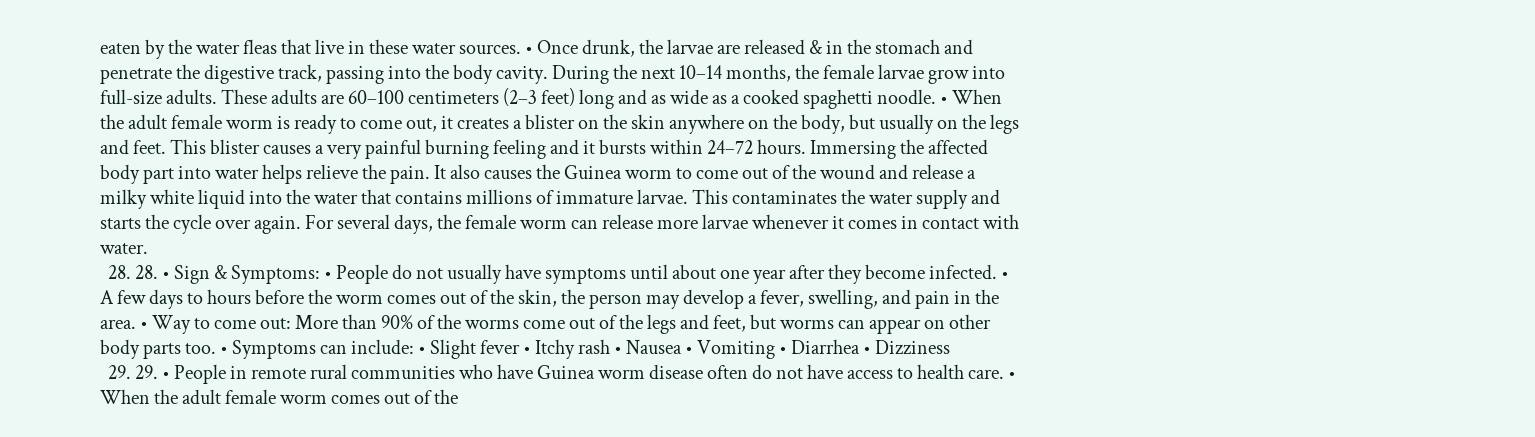eaten by the water fleas that live in these water sources. • Once drunk, the larvae are released & in the stomach and penetrate the digestive track, passing into the body cavity. During the next 10–14 months, the female larvae grow into full-size adults. These adults are 60–100 centimeters (2–3 feet) long and as wide as a cooked spaghetti noodle. • When the adult female worm is ready to come out, it creates a blister on the skin anywhere on the body, but usually on the legs and feet. This blister causes a very painful burning feeling and it bursts within 24–72 hours. Immersing the affected body part into water helps relieve the pain. It also causes the Guinea worm to come out of the wound and release a milky white liquid into the water that contains millions of immature larvae. This contaminates the water supply and starts the cycle over again. For several days, the female worm can release more larvae whenever it comes in contact with water.
  28. 28. • Sign & Symptoms: • People do not usually have symptoms until about one year after they become infected. • A few days to hours before the worm comes out of the skin, the person may develop a fever, swelling, and pain in the area. • Way to come out: More than 90% of the worms come out of the legs and feet, but worms can appear on other body parts too. • Symptoms can include: • Slight fever • Itchy rash • Nausea • Vomiting • Diarrhea • Dizziness
  29. 29. • People in remote rural communities who have Guinea worm disease often do not have access to health care. • When the adult female worm comes out of the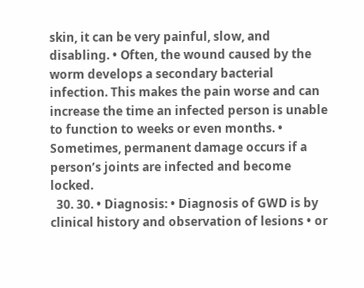skin, it can be very painful, slow, and disabling. • Often, the wound caused by the worm develops a secondary bacterial infection. This makes the pain worse and can increase the time an infected person is unable to function to weeks or even months. • Sometimes, permanent damage occurs if a person’s joints are infected and become locked.
  30. 30. • Diagnosis: • Diagnosis of GWD is by clinical history and observation of lesions • or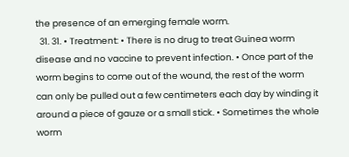the presence of an emerging female worm.
  31. 31. • Treatment: • There is no drug to treat Guinea worm disease and no vaccine to prevent infection. • Once part of the worm begins to come out of the wound, the rest of the worm can only be pulled out a few centimeters each day by winding it around a piece of gauze or a small stick. • Sometimes the whole worm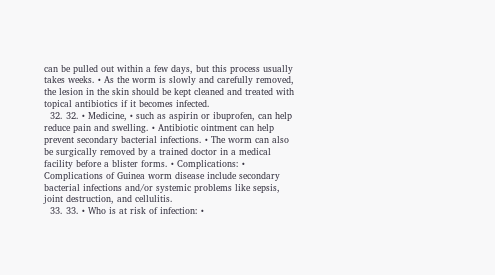can be pulled out within a few days, but this process usually takes weeks. • As the worm is slowly and carefully removed, the lesion in the skin should be kept cleaned and treated with topical antibiotics if it becomes infected.
  32. 32. • Medicine, • such as aspirin or ibuprofen, can help reduce pain and swelling. • Antibiotic ointment can help prevent secondary bacterial infections. • The worm can also be surgically removed by a trained doctor in a medical facility before a blister forms. • Complications: • Complications of Guinea worm disease include secondary bacterial infections and/or systemic problems like sepsis, joint destruction, and cellulitis.
  33. 33. • Who is at risk of infection: •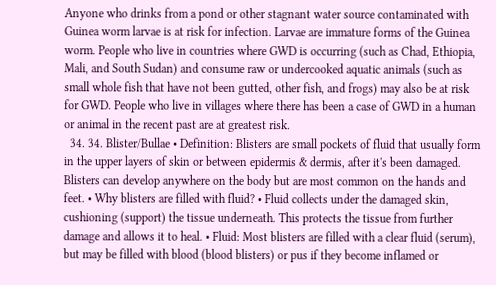Anyone who drinks from a pond or other stagnant water source contaminated with Guinea worm larvae is at risk for infection. Larvae are immature forms of the Guinea worm. People who live in countries where GWD is occurring (such as Chad, Ethiopia, Mali, and South Sudan) and consume raw or undercooked aquatic animals (such as small whole fish that have not been gutted, other fish, and frogs) may also be at risk for GWD. People who live in villages where there has been a case of GWD in a human or animal in the recent past are at greatest risk.
  34. 34. Blister/Bullae • Definition: Blisters are small pockets of fluid that usually form in the upper layers of skin or between epidermis & dermis, after it's been damaged. Blisters can develop anywhere on the body but are most common on the hands and feet. • Why blisters are filled with fluid? • Fluid collects under the damaged skin, cushioning (support) the tissue underneath. This protects the tissue from further damage and allows it to heal. • Fluid: Most blisters are filled with a clear fluid (serum), but may be filled with blood (blood blisters) or pus if they become inflamed or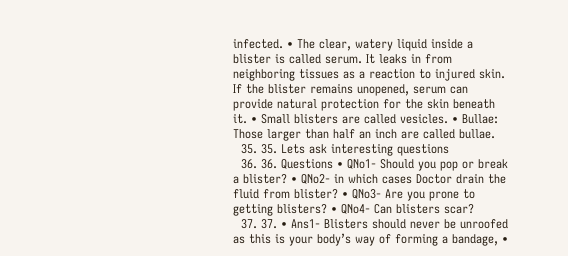infected. • The clear, watery liquid inside a blister is called serum. It leaks in from neighboring tissues as a reaction to injured skin. If the blister remains unopened, serum can provide natural protection for the skin beneath it. • Small blisters are called vesicles. • Bullae: Those larger than half an inch are called bullae.
  35. 35. Lets ask interesting questions
  36. 36. Questions • QNo1- Should you pop or break a blister? • QNo2- in which cases Doctor drain the fluid from blister? • QNo3- Are you prone to getting blisters? • QNo4- Can blisters scar?
  37. 37. • Ans1- Blisters should never be unroofed as this is your body’s way of forming a bandage, •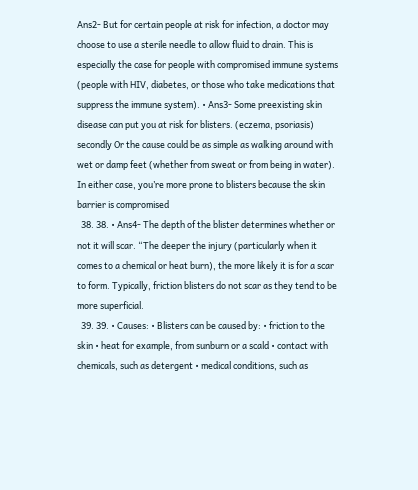Ans2- But for certain people at risk for infection, a doctor may choose to use a sterile needle to allow fluid to drain. This is especially the case for people with compromised immune systems (people with HIV, diabetes, or those who take medications that suppress the immune system). • Ans3- Some preexisting skin disease can put you at risk for blisters. (eczema, psoriasis) secondly Or the cause could be as simple as walking around with wet or damp feet (whether from sweat or from being in water). In either case, you’re more prone to blisters because the skin barrier is compromised
  38. 38. • Ans4- The depth of the blister determines whether or not it will scar. “The deeper the injury (particularly when it comes to a chemical or heat burn), the more likely it is for a scar to form. Typically, friction blisters do not scar as they tend to be more superficial.
  39. 39. • Causes: • Blisters can be caused by: • friction to the skin • heat for example, from sunburn or a scald • contact with chemicals, such as detergent • medical conditions, such as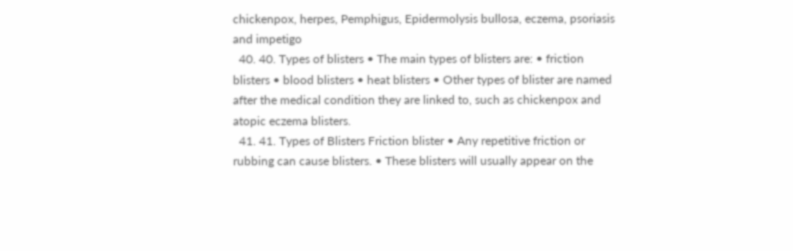chickenpox, herpes, Pemphigus, Epidermolysis bullosa, eczema, psoriasis and impetigo
  40. 40. Types of blisters • The main types of blisters are: • friction blisters • blood blisters • heat blisters • Other types of blister are named after the medical condition they are linked to, such as chickenpox and atopic eczema blisters.
  41. 41. Types of Blisters Friction blister • Any repetitive friction or rubbing can cause blisters. • These blisters will usually appear on the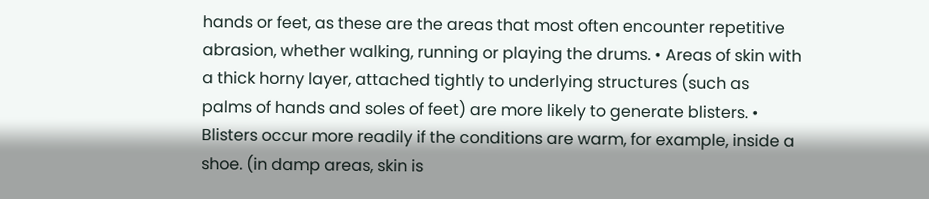hands or feet, as these are the areas that most often encounter repetitive abrasion, whether walking, running or playing the drums. • Areas of skin with a thick horny layer, attached tightly to underlying structures (such as palms of hands and soles of feet) are more likely to generate blisters. • Blisters occur more readily if the conditions are warm, for example, inside a shoe. (in damp areas, skin is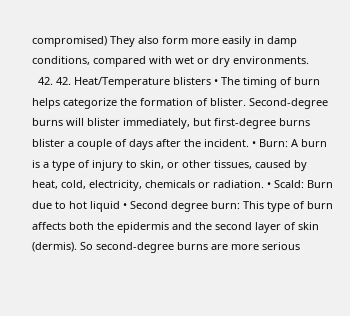compromised) They also form more easily in damp conditions, compared with wet or dry environments.
  42. 42. Heat/Temperature blisters • The timing of burn helps categorize the formation of blister. Second-degree burns will blister immediately, but first-degree burns blister a couple of days after the incident. • Burn: A burn is a type of injury to skin, or other tissues, caused by heat, cold, electricity, chemicals or radiation. • Scald: Burn due to hot liquid • Second degree burn: This type of burn affects both the epidermis and the second layer of skin (dermis). So second-degree burns are more serious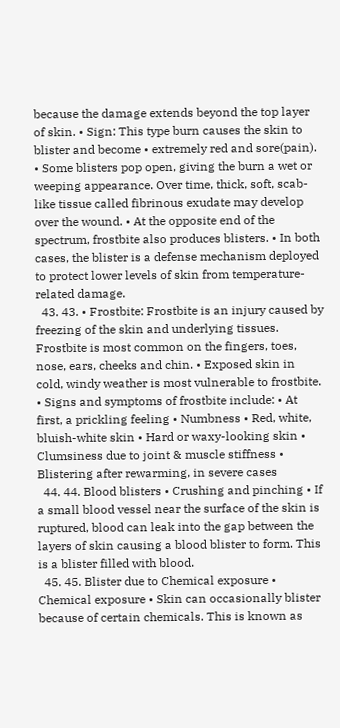because the damage extends beyond the top layer of skin. • Sign: This type burn causes the skin to blister and become • extremely red and sore(pain). • Some blisters pop open, giving the burn a wet or weeping appearance. Over time, thick, soft, scab-like tissue called fibrinous exudate may develop over the wound. • At the opposite end of the spectrum, frostbite also produces blisters. • In both cases, the blister is a defense mechanism deployed to protect lower levels of skin from temperature-related damage.
  43. 43. • Frostbite: Frostbite is an injury caused by freezing of the skin and underlying tissues. Frostbite is most common on the fingers, toes, nose, ears, cheeks and chin. • Exposed skin in cold, windy weather is most vulnerable to frostbite. • Signs and symptoms of frostbite include: • At first, a prickling feeling • Numbness • Red, white, bluish-white skin • Hard or waxy-looking skin • Clumsiness due to joint & muscle stiffness • Blistering after rewarming, in severe cases
  44. 44. Blood blisters • Crushing and pinching • If a small blood vessel near the surface of the skin is ruptured, blood can leak into the gap between the layers of skin causing a blood blister to form. This is a blister filled with blood.
  45. 45. Blister due to Chemical exposure • Chemical exposure • Skin can occasionally blister because of certain chemicals. This is known as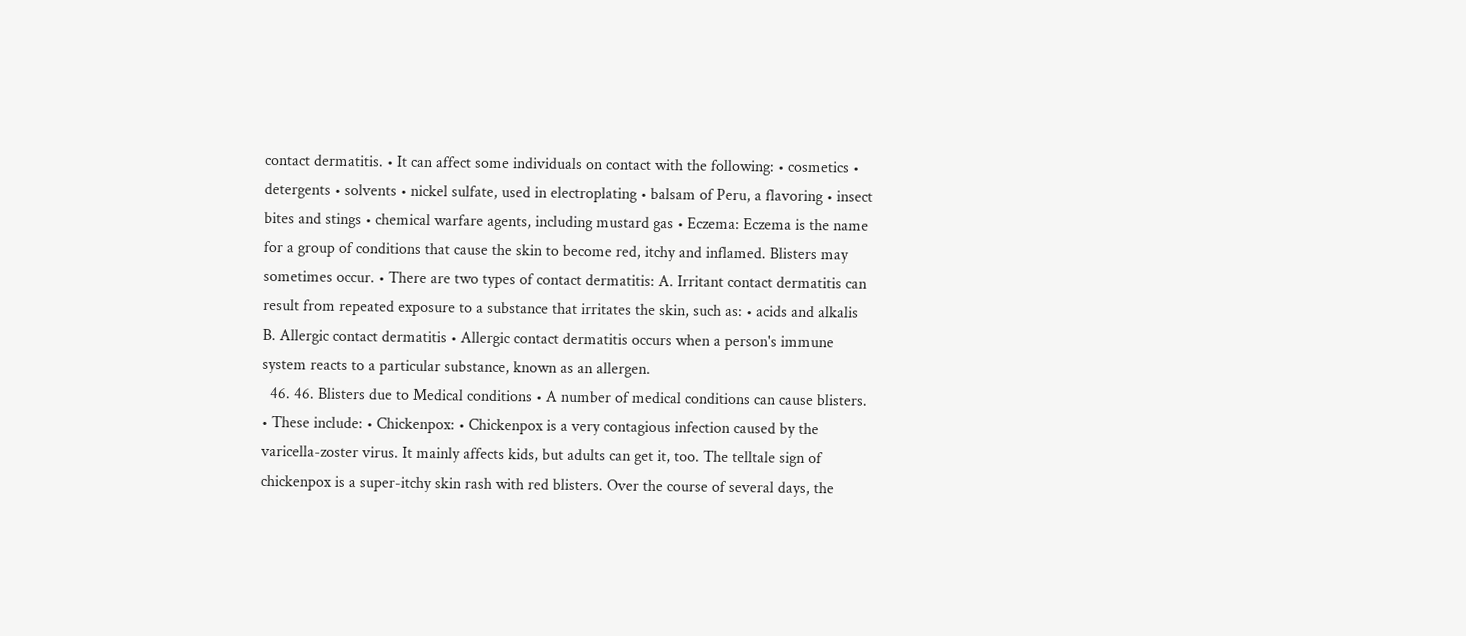contact dermatitis. • It can affect some individuals on contact with the following: • cosmetics • detergents • solvents • nickel sulfate, used in electroplating • balsam of Peru, a flavoring • insect bites and stings • chemical warfare agents, including mustard gas • Eczema: Eczema is the name for a group of conditions that cause the skin to become red, itchy and inflamed. Blisters may sometimes occur. • There are two types of contact dermatitis: A. Irritant contact dermatitis can result from repeated exposure to a substance that irritates the skin, such as: • acids and alkalis B. Allergic contact dermatitis • Allergic contact dermatitis occurs when a person's immune system reacts to a particular substance, known as an allergen.
  46. 46. Blisters due to Medical conditions • A number of medical conditions can cause blisters. • These include: • Chickenpox: • Chickenpox is a very contagious infection caused by the varicella-zoster virus. It mainly affects kids, but adults can get it, too. The telltale sign of chickenpox is a super-itchy skin rash with red blisters. Over the course of several days, the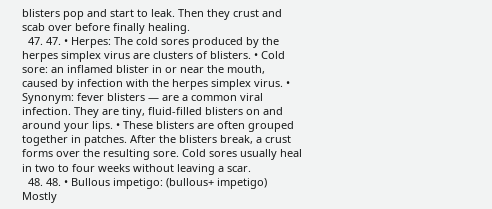blisters pop and start to leak. Then they crust and scab over before finally healing.
  47. 47. • Herpes: The cold sores produced by the herpes simplex virus are clusters of blisters. • Cold sore: an inflamed blister in or near the mouth, caused by infection with the herpes simplex virus. • Synonym: fever blisters — are a common viral infection. They are tiny, fluid-filled blisters on and around your lips. • These blisters are often grouped together in patches. After the blisters break, a crust forms over the resulting sore. Cold sores usually heal in two to four weeks without leaving a scar.
  48. 48. • Bullous impetigo: (bullous+ impetigo) Mostly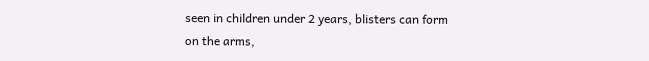seen in children under 2 years, blisters can form on the arms,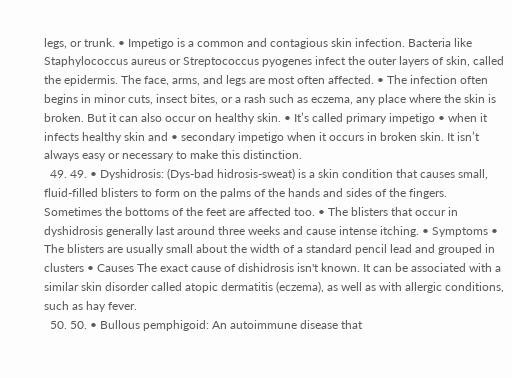legs, or trunk. • Impetigo is a common and contagious skin infection. Bacteria like Staphylococcus aureus or Streptococcus pyogenes infect the outer layers of skin, called the epidermis. The face, arms, and legs are most often affected. • The infection often begins in minor cuts, insect bites, or a rash such as eczema, any place where the skin is broken. But it can also occur on healthy skin. • It’s called primary impetigo • when it infects healthy skin and • secondary impetigo when it occurs in broken skin. It isn’t always easy or necessary to make this distinction.
  49. 49. • Dyshidrosis: (Dys-bad hidrosis-sweat) is a skin condition that causes small, fluid-filled blisters to form on the palms of the hands and sides of the fingers. Sometimes the bottoms of the feet are affected too. • The blisters that occur in dyshidrosis generally last around three weeks and cause intense itching. • Symptoms • The blisters are usually small about the width of a standard pencil lead and grouped in clusters • Causes The exact cause of dishidrosis isn't known. It can be associated with a similar skin disorder called atopic dermatitis (eczema), as well as with allergic conditions, such as hay fever.
  50. 50. • Bullous pemphigoid: An autoimmune disease that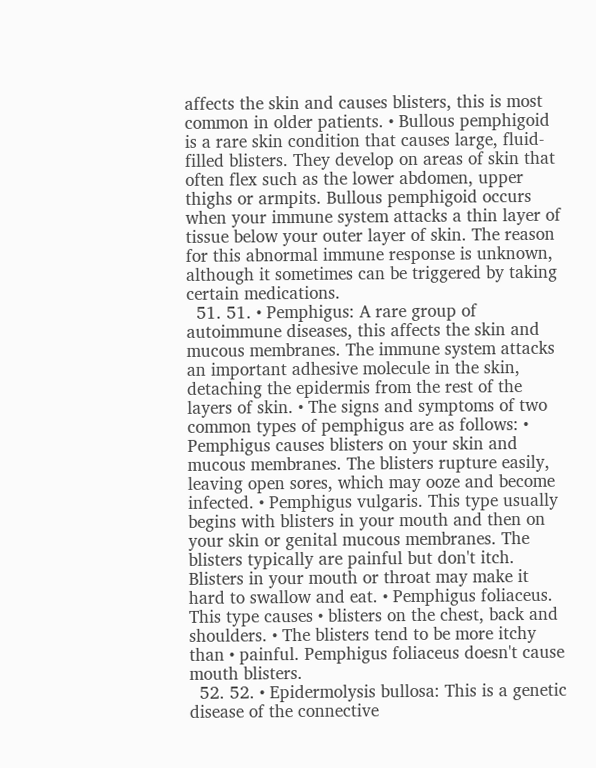affects the skin and causes blisters, this is most common in older patients. • Bullous pemphigoid is a rare skin condition that causes large, fluid-filled blisters. They develop on areas of skin that often flex such as the lower abdomen, upper thighs or armpits. Bullous pemphigoid occurs when your immune system attacks a thin layer of tissue below your outer layer of skin. The reason for this abnormal immune response is unknown, although it sometimes can be triggered by taking certain medications.
  51. 51. • Pemphigus: A rare group of autoimmune diseases, this affects the skin and mucous membranes. The immune system attacks an important adhesive molecule in the skin, detaching the epidermis from the rest of the layers of skin. • The signs and symptoms of two common types of pemphigus are as follows: • Pemphigus causes blisters on your skin and mucous membranes. The blisters rupture easily, leaving open sores, which may ooze and become infected. • Pemphigus vulgaris. This type usually begins with blisters in your mouth and then on your skin or genital mucous membranes. The blisters typically are painful but don't itch. Blisters in your mouth or throat may make it hard to swallow and eat. • Pemphigus foliaceus. This type causes • blisters on the chest, back and shoulders. • The blisters tend to be more itchy than • painful. Pemphigus foliaceus doesn't cause mouth blisters.
  52. 52. • Epidermolysis bullosa: This is a genetic disease of the connective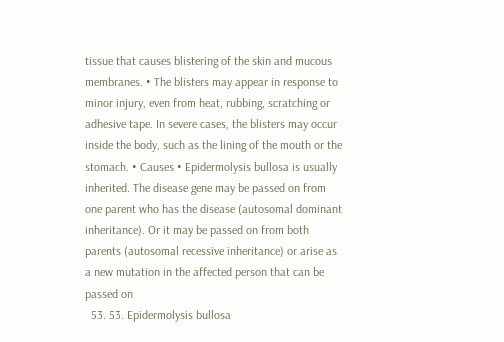tissue that causes blistering of the skin and mucous membranes. • The blisters may appear in response to minor injury, even from heat, rubbing, scratching or adhesive tape. In severe cases, the blisters may occur inside the body, such as the lining of the mouth or the stomach. • Causes • Epidermolysis bullosa is usually inherited. The disease gene may be passed on from one parent who has the disease (autosomal dominant inheritance). Or it may be passed on from both parents (autosomal recessive inheritance) or arise as a new mutation in the affected person that can be passed on
  53. 53. Epidermolysis bullosa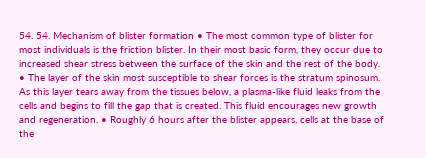54. 54. Mechanism of blister formation • The most common type of blister for most individuals is the friction blister. In their most basic form, they occur due to increased shear stress between the surface of the skin and the rest of the body. • The layer of the skin most susceptible to shear forces is the stratum spinosum. As this layer tears away from the tissues below, a plasma-like fluid leaks from the cells and begins to fill the gap that is created. This fluid encourages new growth and regeneration. • Roughly 6 hours after the blister appears, cells at the base of the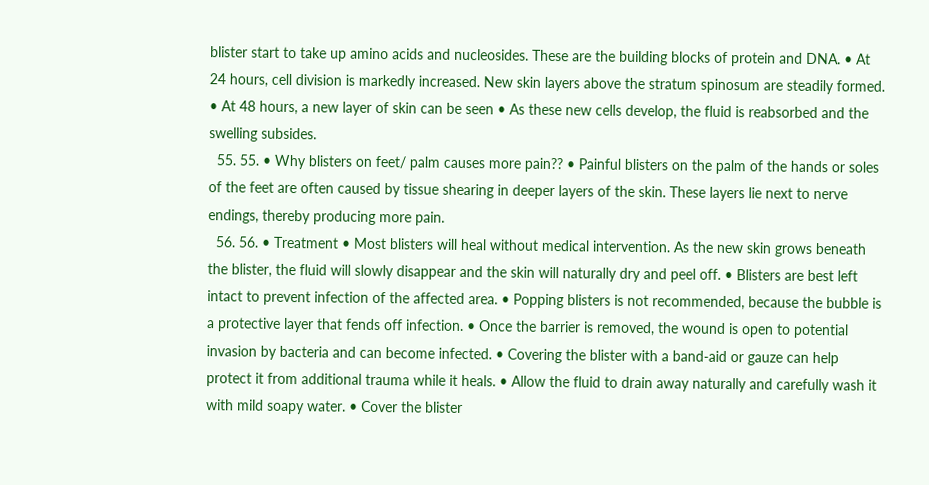blister start to take up amino acids and nucleosides. These are the building blocks of protein and DNA. • At 24 hours, cell division is markedly increased. New skin layers above the stratum spinosum are steadily formed. • At 48 hours, a new layer of skin can be seen • As these new cells develop, the fluid is reabsorbed and the swelling subsides.
  55. 55. • Why blisters on feet/ palm causes more pain?? • Painful blisters on the palm of the hands or soles of the feet are often caused by tissue shearing in deeper layers of the skin. These layers lie next to nerve endings, thereby producing more pain.
  56. 56. • Treatment • Most blisters will heal without medical intervention. As the new skin grows beneath the blister, the fluid will slowly disappear and the skin will naturally dry and peel off. • Blisters are best left intact to prevent infection of the affected area. • Popping blisters is not recommended, because the bubble is a protective layer that fends off infection. • Once the barrier is removed, the wound is open to potential invasion by bacteria and can become infected. • Covering the blister with a band-aid or gauze can help protect it from additional trauma while it heals. • Allow the fluid to drain away naturally and carefully wash it with mild soapy water. • Cover the blister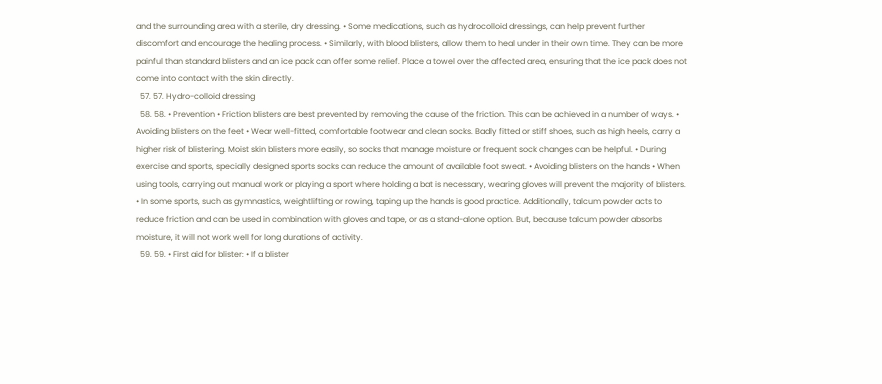and the surrounding area with a sterile, dry dressing. • Some medications, such as hydrocolloid dressings, can help prevent further discomfort and encourage the healing process. • Similarly, with blood blisters, allow them to heal under in their own time. They can be more painful than standard blisters and an ice pack can offer some relief. Place a towel over the affected area, ensuring that the ice pack does not come into contact with the skin directly.
  57. 57. Hydro-colloid dressing
  58. 58. • Prevention • Friction blisters are best prevented by removing the cause of the friction. This can be achieved in a number of ways. • Avoiding blisters on the feet • Wear well-fitted, comfortable footwear and clean socks. Badly fitted or stiff shoes, such as high heels, carry a higher risk of blistering. Moist skin blisters more easily, so socks that manage moisture or frequent sock changes can be helpful. • During exercise and sports, specially designed sports socks can reduce the amount of available foot sweat. • Avoiding blisters on the hands • When using tools, carrying out manual work or playing a sport where holding a bat is necessary, wearing gloves will prevent the majority of blisters. • In some sports, such as gymnastics, weightlifting or rowing, taping up the hands is good practice. Additionally, talcum powder acts to reduce friction and can be used in combination with gloves and tape, or as a stand-alone option. But, because talcum powder absorbs moisture, it will not work well for long durations of activity.
  59. 59. • First aid for blister: • If a blister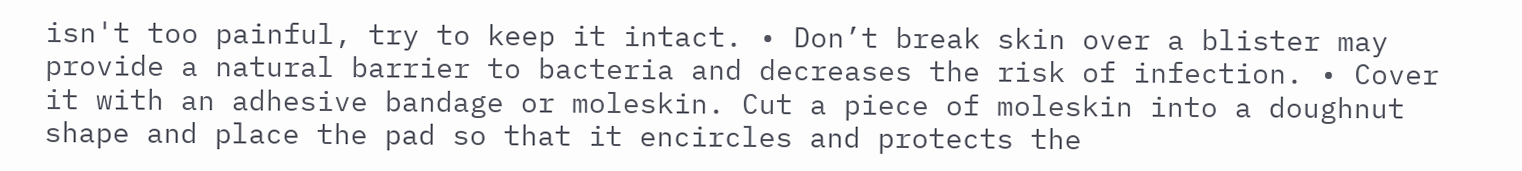isn't too painful, try to keep it intact. • Don’t break skin over a blister may provide a natural barrier to bacteria and decreases the risk of infection. • Cover it with an adhesive bandage or moleskin. Cut a piece of moleskin into a doughnut shape and place the pad so that it encircles and protects the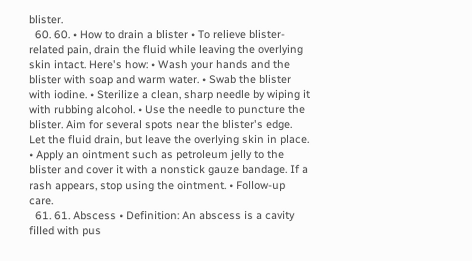blister.
  60. 60. • How to drain a blister • To relieve blister-related pain, drain the fluid while leaving the overlying skin intact. Here's how: • Wash your hands and the blister with soap and warm water. • Swab the blister with iodine. • Sterilize a clean, sharp needle by wiping it with rubbing alcohol. • Use the needle to puncture the blister. Aim for several spots near the blister's edge. Let the fluid drain, but leave the overlying skin in place. • Apply an ointment such as petroleum jelly to the blister and cover it with a nonstick gauze bandage. If a rash appears, stop using the ointment. • Follow-up care.
  61. 61. Abscess • Definition: An abscess is a cavity filled with pus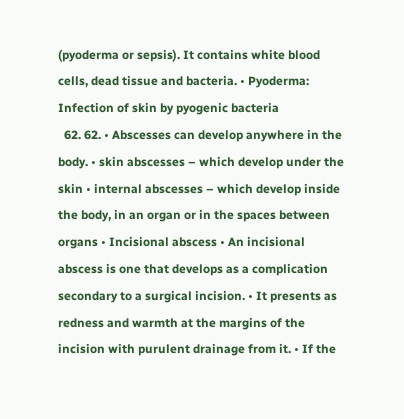(pyoderma or sepsis). It contains white blood cells, dead tissue and bacteria. • Pyoderma: Infection of skin by pyogenic bacteria
  62. 62. • Abscesses can develop anywhere in the body. • skin abscesses – which develop under the skin • internal abscesses – which develop inside the body, in an organ or in the spaces between organs • Incisional abscess • An incisional abscess is one that develops as a complication secondary to a surgical incision. • It presents as redness and warmth at the margins of the incision with purulent drainage from it. • If the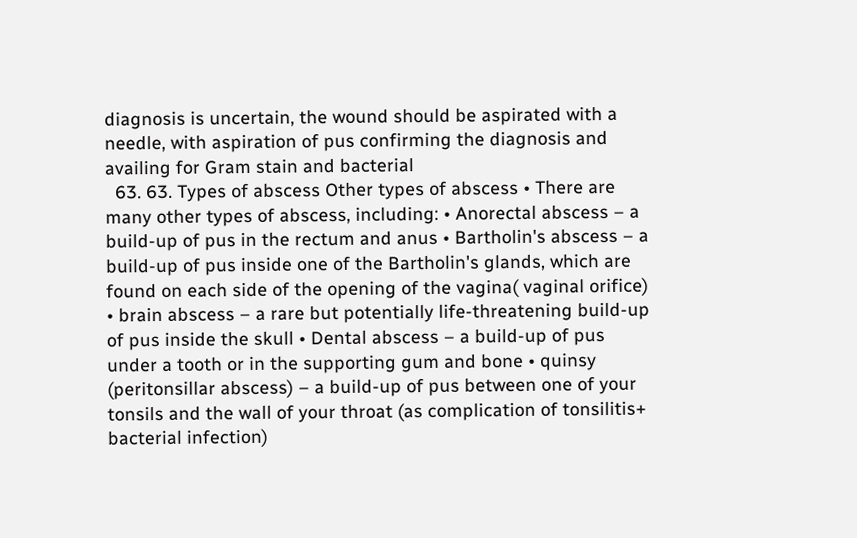diagnosis is uncertain, the wound should be aspirated with a needle, with aspiration of pus confirming the diagnosis and availing for Gram stain and bacterial
  63. 63. Types of abscess Other types of abscess • There are many other types of abscess, including: • Anorectal abscess – a build-up of pus in the rectum and anus • Bartholin's abscess – a build-up of pus inside one of the Bartholin's glands, which are found on each side of the opening of the vagina( vaginal orifice) • brain abscess – a rare but potentially life-threatening build-up of pus inside the skull • Dental abscess – a build-up of pus under a tooth or in the supporting gum and bone • quinsy (peritonsillar abscess) – a build-up of pus between one of your tonsils and the wall of your throat (as complication of tonsilitis+ bacterial infection)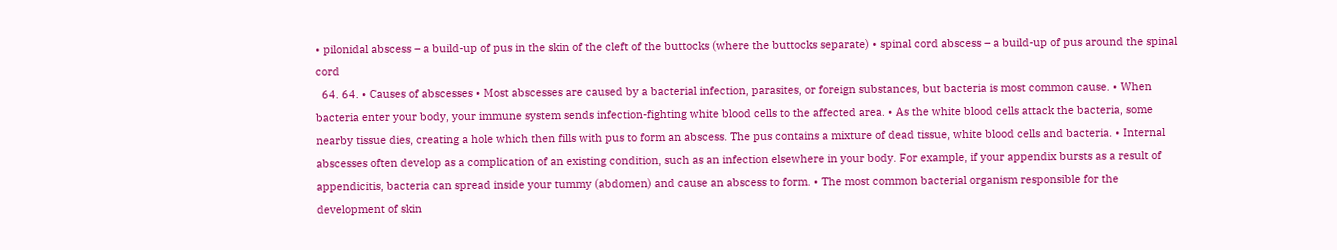• pilonidal abscess – a build-up of pus in the skin of the cleft of the buttocks (where the buttocks separate) • spinal cord abscess – a build-up of pus around the spinal cord
  64. 64. • Causes of abscesses • Most abscesses are caused by a bacterial infection, parasites, or foreign substances, but bacteria is most common cause. • When bacteria enter your body, your immune system sends infection-fighting white blood cells to the affected area. • As the white blood cells attack the bacteria, some nearby tissue dies, creating a hole which then fills with pus to form an abscess. The pus contains a mixture of dead tissue, white blood cells and bacteria. • Internal abscesses often develop as a complication of an existing condition, such as an infection elsewhere in your body. For example, if your appendix bursts as a result of appendicitis, bacteria can spread inside your tummy (abdomen) and cause an abscess to form. • The most common bacterial organism responsible for the development of skin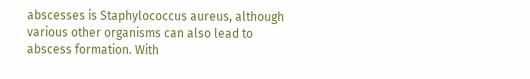abscesses is Staphylococcus aureus, although various other organisms can also lead to abscess formation. With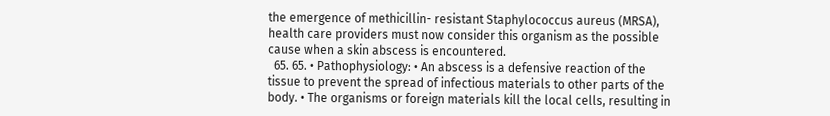the emergence of methicillin- resistant Staphylococcus aureus (MRSA), health care providers must now consider this organism as the possible cause when a skin abscess is encountered.
  65. 65. • Pathophysiology: • An abscess is a defensive reaction of the tissue to prevent the spread of infectious materials to other parts of the body. • The organisms or foreign materials kill the local cells, resulting in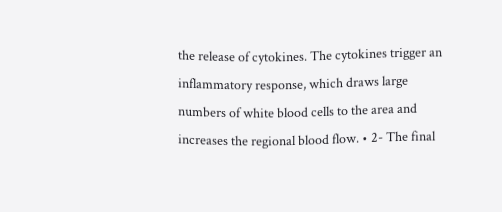the release of cytokines. The cytokines trigger an inflammatory response, which draws large numbers of white blood cells to the area and increases the regional blood flow. • 2- The final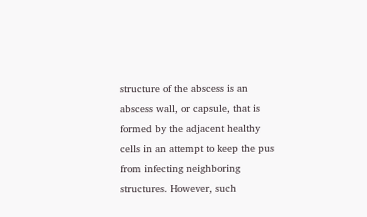structure of the abscess is an abscess wall, or capsule, that is formed by the adjacent healthy cells in an attempt to keep the pus from infecting neighboring structures. However, such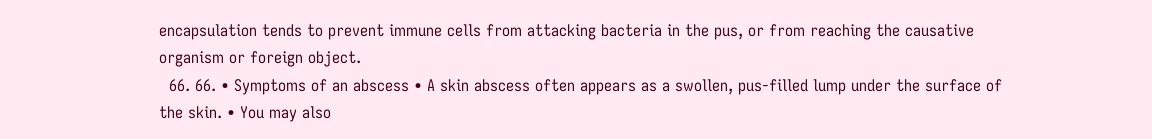encapsulation tends to prevent immune cells from attacking bacteria in the pus, or from reaching the causative organism or foreign object.
  66. 66. • Symptoms of an abscess • A skin abscess often appears as a swollen, pus-filled lump under the surface of the skin. • You may also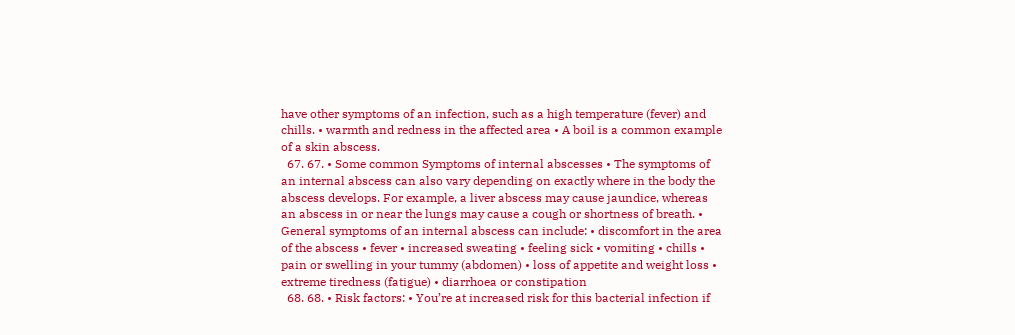have other symptoms of an infection, such as a high temperature (fever) and chills. • warmth and redness in the affected area • A boil is a common example of a skin abscess.
  67. 67. • Some common Symptoms of internal abscesses • The symptoms of an internal abscess can also vary depending on exactly where in the body the abscess develops. For example, a liver abscess may cause jaundice, whereas an abscess in or near the lungs may cause a cough or shortness of breath. • General symptoms of an internal abscess can include: • discomfort in the area of the abscess • fever • increased sweating • feeling sick • vomiting • chills • pain or swelling in your tummy (abdomen) • loss of appetite and weight loss • extreme tiredness (fatigue) • diarrhoea or constipation
  68. 68. • Risk factors: • You’re at increased risk for this bacterial infection if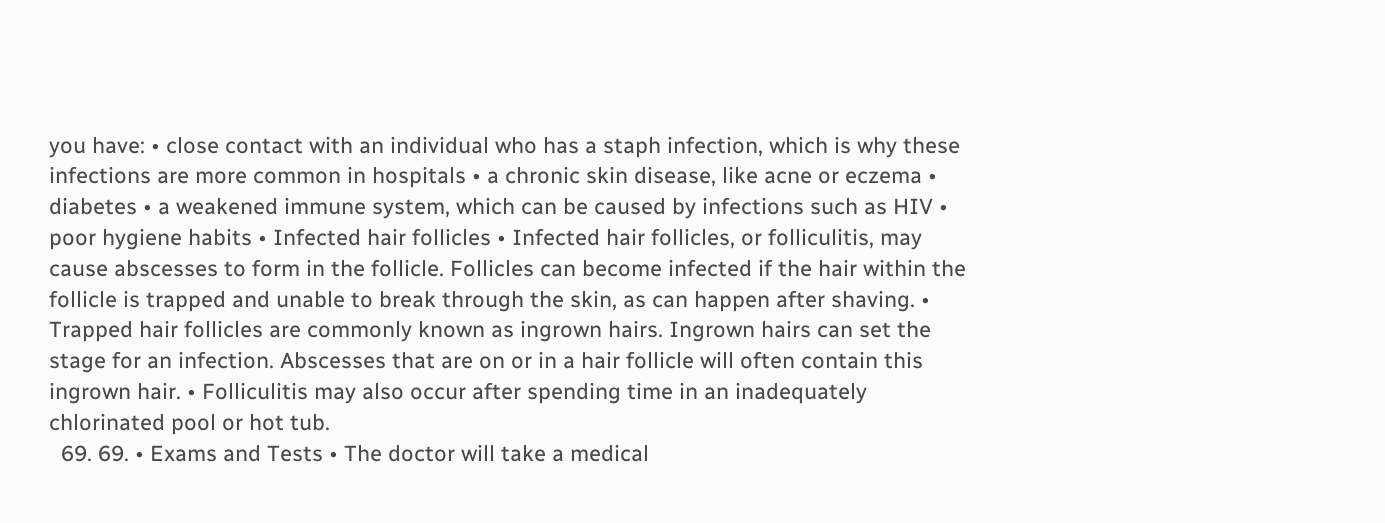you have: • close contact with an individual who has a staph infection, which is why these infections are more common in hospitals • a chronic skin disease, like acne or eczema • diabetes • a weakened immune system, which can be caused by infections such as HIV • poor hygiene habits • Infected hair follicles • Infected hair follicles, or folliculitis, may cause abscesses to form in the follicle. Follicles can become infected if the hair within the follicle is trapped and unable to break through the skin, as can happen after shaving. • Trapped hair follicles are commonly known as ingrown hairs. Ingrown hairs can set the stage for an infection. Abscesses that are on or in a hair follicle will often contain this ingrown hair. • Folliculitis may also occur after spending time in an inadequately chlorinated pool or hot tub.
  69. 69. • Exams and Tests • The doctor will take a medical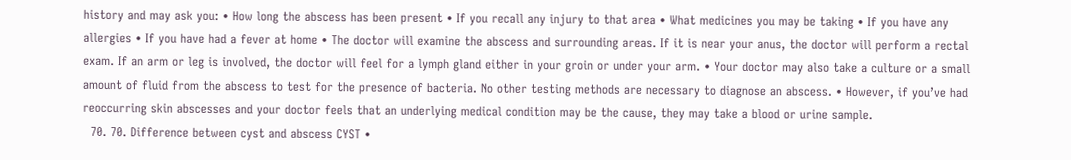history and may ask you: • How long the abscess has been present • If you recall any injury to that area • What medicines you may be taking • If you have any allergies • If you have had a fever at home • The doctor will examine the abscess and surrounding areas. If it is near your anus, the doctor will perform a rectal exam. If an arm or leg is involved, the doctor will feel for a lymph gland either in your groin or under your arm. • Your doctor may also take a culture or a small amount of fluid from the abscess to test for the presence of bacteria. No other testing methods are necessary to diagnose an abscess. • However, if you’ve had reoccurring skin abscesses and your doctor feels that an underlying medical condition may be the cause, they may take a blood or urine sample.
  70. 70. Difference between cyst and abscess CYST •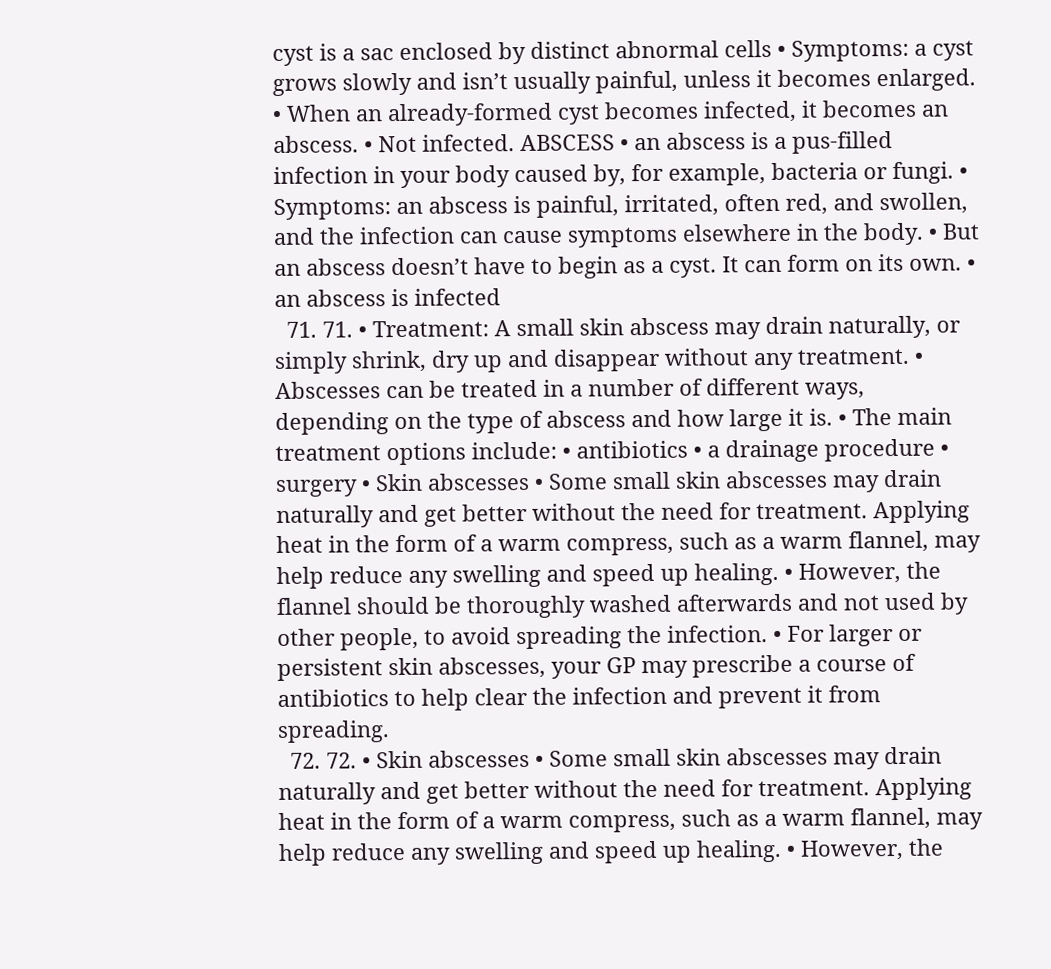cyst is a sac enclosed by distinct abnormal cells • Symptoms: a cyst grows slowly and isn’t usually painful, unless it becomes enlarged. • When an already-formed cyst becomes infected, it becomes an abscess. • Not infected. ABSCESS • an abscess is a pus-filled infection in your body caused by, for example, bacteria or fungi. • Symptoms: an abscess is painful, irritated, often red, and swollen, and the infection can cause symptoms elsewhere in the body. • But an abscess doesn’t have to begin as a cyst. It can form on its own. • an abscess is infected
  71. 71. • Treatment: A small skin abscess may drain naturally, or simply shrink, dry up and disappear without any treatment. • Abscesses can be treated in a number of different ways, depending on the type of abscess and how large it is. • The main treatment options include: • antibiotics • a drainage procedure • surgery • Skin abscesses • Some small skin abscesses may drain naturally and get better without the need for treatment. Applying heat in the form of a warm compress, such as a warm flannel, may help reduce any swelling and speed up healing. • However, the flannel should be thoroughly washed afterwards and not used by other people, to avoid spreading the infection. • For larger or persistent skin abscesses, your GP may prescribe a course of antibiotics to help clear the infection and prevent it from spreading.
  72. 72. • Skin abscesses • Some small skin abscesses may drain naturally and get better without the need for treatment. Applying heat in the form of a warm compress, such as a warm flannel, may help reduce any swelling and speed up healing. • However, the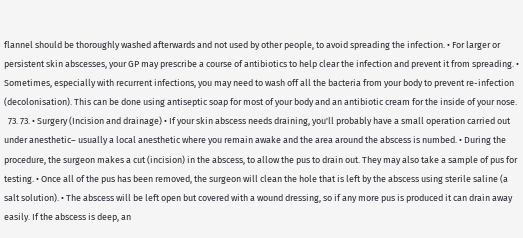flannel should be thoroughly washed afterwards and not used by other people, to avoid spreading the infection. • For larger or persistent skin abscesses, your GP may prescribe a course of antibiotics to help clear the infection and prevent it from spreading. • Sometimes, especially with recurrent infections, you may need to wash off all the bacteria from your body to prevent re-infection (decolonisation). This can be done using antiseptic soap for most of your body and an antibiotic cream for the inside of your nose.
  73. 73. • Surgery (Incision and drainage) • If your skin abscess needs draining, you'll probably have a small operation carried out under anesthetic– usually a local anesthetic where you remain awake and the area around the abscess is numbed. • During the procedure, the surgeon makes a cut (incision) in the abscess, to allow the pus to drain out. They may also take a sample of pus for testing. • Once all of the pus has been removed, the surgeon will clean the hole that is left by the abscess using sterile saline (a salt solution). • The abscess will be left open but covered with a wound dressing, so if any more pus is produced it can drain away easily. If the abscess is deep, an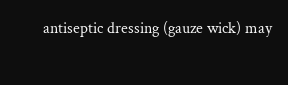antiseptic dressing (gauze wick) may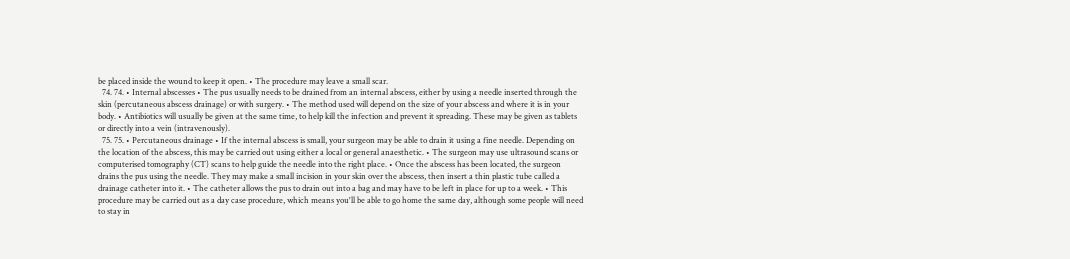be placed inside the wound to keep it open. • The procedure may leave a small scar.
  74. 74. • Internal abscesses • The pus usually needs to be drained from an internal abscess, either by using a needle inserted through the skin (percutaneous abscess drainage) or with surgery. • The method used will depend on the size of your abscess and where it is in your body. • Antibiotics will usually be given at the same time, to help kill the infection and prevent it spreading. These may be given as tablets or directly into a vein (intravenously).
  75. 75. • Percutaneous drainage • If the internal abscess is small, your surgeon may be able to drain it using a fine needle. Depending on the location of the abscess, this may be carried out using either a local or general anaesthetic. • The surgeon may use ultrasound scans or computerised tomography (CT) scans to help guide the needle into the right place. • Once the abscess has been located, the surgeon drains the pus using the needle. They may make a small incision in your skin over the abscess, then insert a thin plastic tube called a drainage catheter into it. • The catheter allows the pus to drain out into a bag and may have to be left in place for up to a week. • This procedure may be carried out as a day case procedure, which means you'll be able to go home the same day, although some people will need to stay in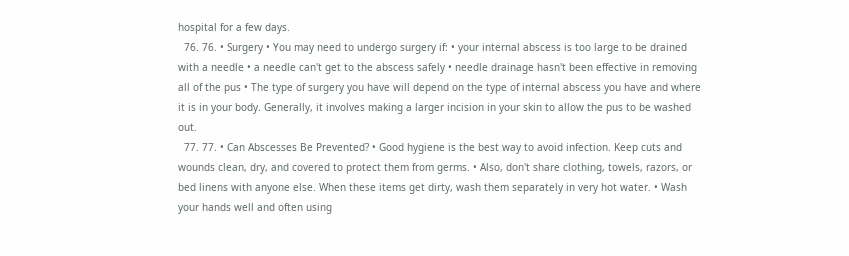hospital for a few days.
  76. 76. • Surgery • You may need to undergo surgery if: • your internal abscess is too large to be drained with a needle • a needle can't get to the abscess safely • needle drainage hasn't been effective in removing all of the pus • The type of surgery you have will depend on the type of internal abscess you have and where it is in your body. Generally, it involves making a larger incision in your skin to allow the pus to be washed out.
  77. 77. • Can Abscesses Be Prevented? • Good hygiene is the best way to avoid infection. Keep cuts and wounds clean, dry, and covered to protect them from germs. • Also, don't share clothing, towels, razors, or bed linens with anyone else. When these items get dirty, wash them separately in very hot water. • Wash your hands well and often using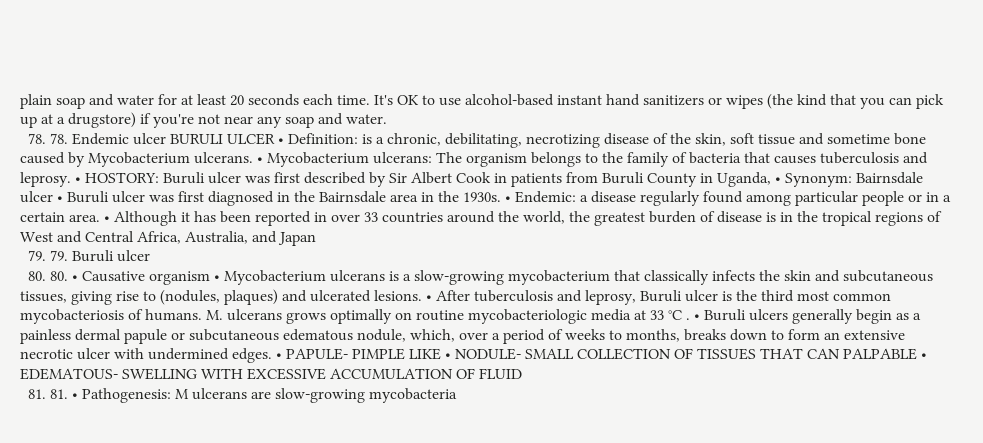plain soap and water for at least 20 seconds each time. It's OK to use alcohol-based instant hand sanitizers or wipes (the kind that you can pick up at a drugstore) if you're not near any soap and water.
  78. 78. Endemic ulcer BURULI ULCER • Definition: is a chronic, debilitating, necrotizing disease of the skin, soft tissue and sometime bone caused by Mycobacterium ulcerans. • Mycobacterium ulcerans: The organism belongs to the family of bacteria that causes tuberculosis and leprosy. • HOSTORY: Buruli ulcer was first described by Sir Albert Cook in patients from Buruli County in Uganda, • Synonym: Bairnsdale ulcer • Buruli ulcer was first diagnosed in the Bairnsdale area in the 1930s. • Endemic: a disease regularly found among particular people or in a certain area. • Although it has been reported in over 33 countries around the world, the greatest burden of disease is in the tropical regions of West and Central Africa, Australia, and Japan
  79. 79. Buruli ulcer
  80. 80. • Causative organism • Mycobacterium ulcerans is a slow-growing mycobacterium that classically infects the skin and subcutaneous tissues, giving rise to (nodules, plaques) and ulcerated lesions. • After tuberculosis and leprosy, Buruli ulcer is the third most common mycobacteriosis of humans. M. ulcerans grows optimally on routine mycobacteriologic media at 33 °C . • Buruli ulcers generally begin as a painless dermal papule or subcutaneous edematous nodule, which, over a period of weeks to months, breaks down to form an extensive necrotic ulcer with undermined edges. • PAPULE- PIMPLE LIKE • NODULE- SMALL COLLECTION OF TISSUES THAT CAN PALPABLE • EDEMATOUS- SWELLING WITH EXCESSIVE ACCUMULATION OF FLUID
  81. 81. • Pathogenesis: M ulcerans are slow-growing mycobacteria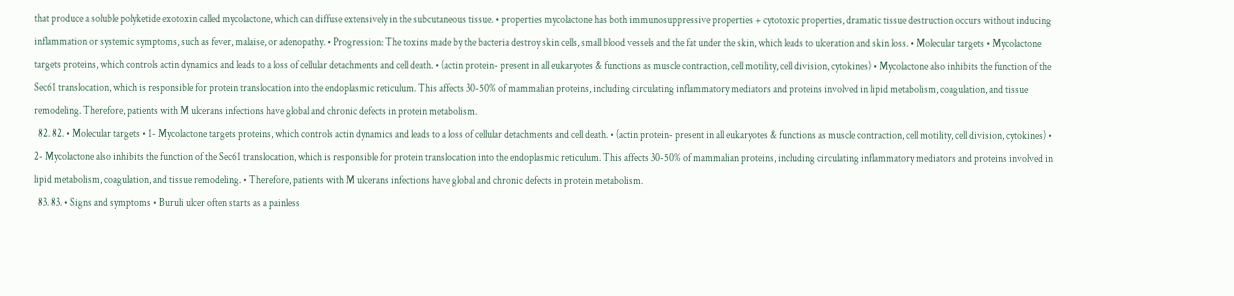that produce a soluble polyketide exotoxin called mycolactone, which can diffuse extensively in the subcutaneous tissue. • properties mycolactone has both immunosuppressive properties + cytotoxic properties, dramatic tissue destruction occurs without inducing inflammation or systemic symptoms, such as fever, malaise, or adenopathy. • Progression: The toxins made by the bacteria destroy skin cells, small blood vessels and the fat under the skin, which leads to ulceration and skin loss. • Molecular targets • Mycolactone targets proteins, which controls actin dynamics and leads to a loss of cellular detachments and cell death. • (actin protein- present in all eukaryotes & functions as muscle contraction, cell motility, cell division, cytokines) • Mycolactone also inhibits the function of the Sec61 translocation, which is responsible for protein translocation into the endoplasmic reticulum. This affects 30-50% of mammalian proteins, including circulating inflammatory mediators and proteins involved in lipid metabolism, coagulation, and tissue remodeling. Therefore, patients with M ulcerans infections have global and chronic defects in protein metabolism.
  82. 82. • Molecular targets • 1- Mycolactone targets proteins, which controls actin dynamics and leads to a loss of cellular detachments and cell death. • (actin protein- present in all eukaryotes & functions as muscle contraction, cell motility, cell division, cytokines) • 2- Mycolactone also inhibits the function of the Sec61 translocation, which is responsible for protein translocation into the endoplasmic reticulum. This affects 30-50% of mammalian proteins, including circulating inflammatory mediators and proteins involved in lipid metabolism, coagulation, and tissue remodeling. • Therefore, patients with M ulcerans infections have global and chronic defects in protein metabolism.
  83. 83. • Signs and symptoms • Buruli ulcer often starts as a painless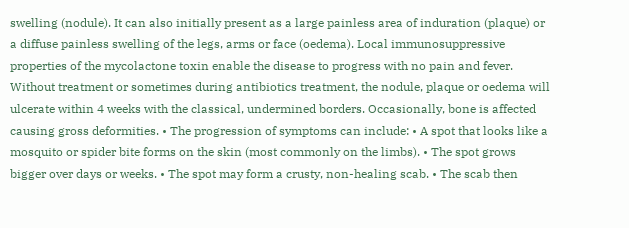swelling (nodule). It can also initially present as a large painless area of induration (plaque) or a diffuse painless swelling of the legs, arms or face (oedema). Local immunosuppressive properties of the mycolactone toxin enable the disease to progress with no pain and fever. Without treatment or sometimes during antibiotics treatment, the nodule, plaque or oedema will ulcerate within 4 weeks with the classical, undermined borders. Occasionally, bone is affected causing gross deformities. • The progression of symptoms can include: • A spot that looks like a mosquito or spider bite forms on the skin (most commonly on the limbs). • The spot grows bigger over days or weeks. • The spot may form a crusty, non-healing scab. • The scab then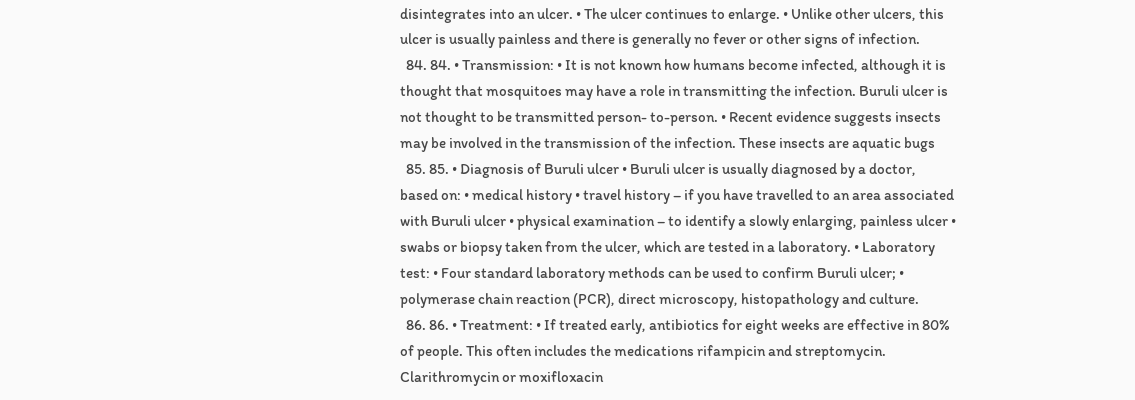disintegrates into an ulcer. • The ulcer continues to enlarge. • Unlike other ulcers, this ulcer is usually painless and there is generally no fever or other signs of infection.
  84. 84. • Transmission: • It is not known how humans become infected, although it is thought that mosquitoes may have a role in transmitting the infection. Buruli ulcer is not thought to be transmitted person- to-person. • Recent evidence suggests insects may be involved in the transmission of the infection. These insects are aquatic bugs
  85. 85. • Diagnosis of Buruli ulcer • Buruli ulcer is usually diagnosed by a doctor, based on: • medical history • travel history – if you have travelled to an area associated with Buruli ulcer • physical examination – to identify a slowly enlarging, painless ulcer • swabs or biopsy taken from the ulcer, which are tested in a laboratory. • Laboratory test: • Four standard laboratory methods can be used to confirm Buruli ulcer; • polymerase chain reaction (PCR), direct microscopy, histopathology and culture.
  86. 86. • Treatment: • If treated early, antibiotics for eight weeks are effective in 80% of people. This often includes the medications rifampicin and streptomycin. Clarithromycin or moxifloxacin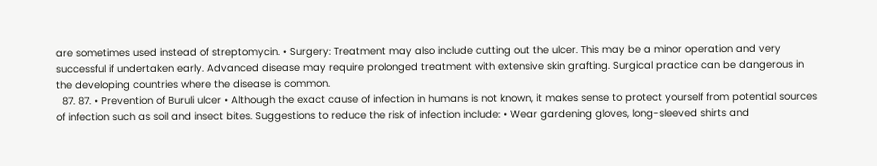are sometimes used instead of streptomycin. • Surgery: Treatment may also include cutting out the ulcer. This may be a minor operation and very successful if undertaken early. Advanced disease may require prolonged treatment with extensive skin grafting. Surgical practice can be dangerous in the developing countries where the disease is common.
  87. 87. • Prevention of Buruli ulcer • Although the exact cause of infection in humans is not known, it makes sense to protect yourself from potential sources of infection such as soil and insect bites. Suggestions to reduce the risk of infection include: • Wear gardening gloves, long-sleeved shirts and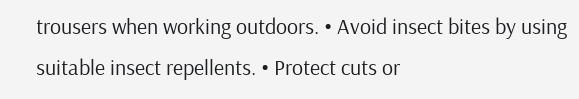trousers when working outdoors. • Avoid insect bites by using suitable insect repellents. • Protect cuts or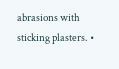abrasions with sticking plasters. •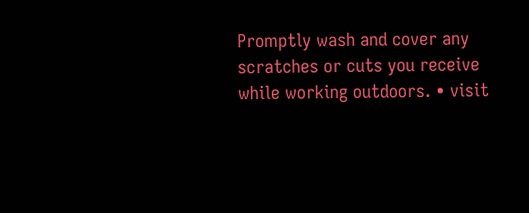Promptly wash and cover any scratches or cuts you receive while working outdoors. • visit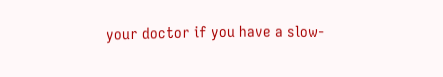your doctor if you have a slow-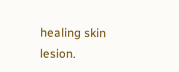healing skin lesion.